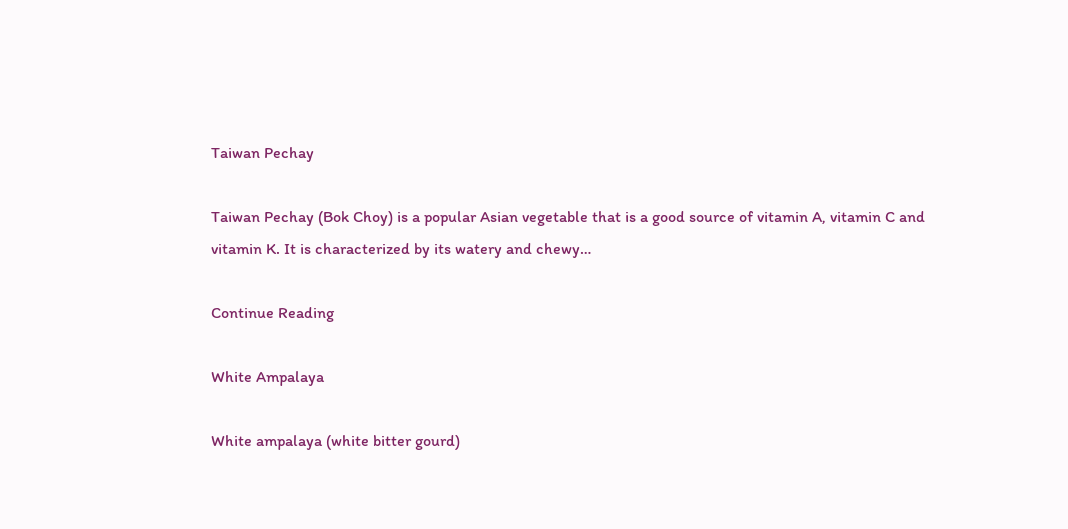Taiwan Pechay

Taiwan Pechay (Bok Choy) is a popular Asian vegetable that is a good source of vitamin A, vitamin C and vitamin K. It is characterized by its watery and chewy…

Continue Reading

White Ampalaya

White ampalaya (white bitter gourd)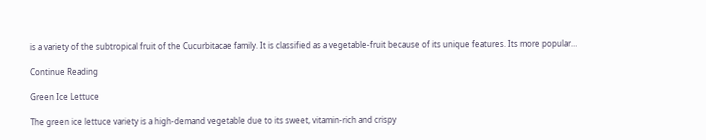is a variety of the subtropical fruit of the Cucurbitacae family. It is classified as a vegetable-fruit because of its unique features. Its more popular…

Continue Reading

Green Ice Lettuce

The green ice lettuce variety is a high-demand vegetable due to its sweet, vitamin-rich and crispy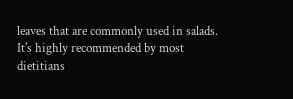leaves that are commonly used in salads. It's highly recommended by most dietitians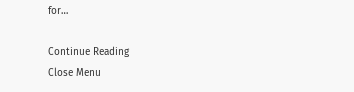for…

Continue Reading
Close Menu